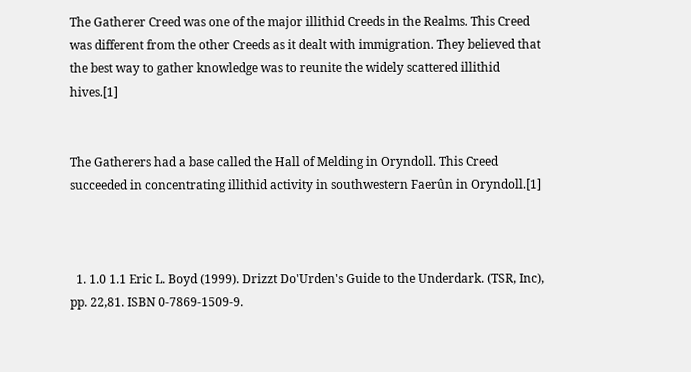The Gatherer Creed was one of the major illithid Creeds in the Realms. This Creed was different from the other Creeds as it dealt with immigration. They believed that the best way to gather knowledge was to reunite the widely scattered illithid hives.[1]


The Gatherers had a base called the Hall of Melding in Oryndoll. This Creed succeeded in concentrating illithid activity in southwestern Faerûn in Oryndoll.[1]



  1. 1.0 1.1 Eric L. Boyd (1999). Drizzt Do'Urden's Guide to the Underdark. (TSR, Inc), pp. 22,81. ISBN 0-7869-1509-9.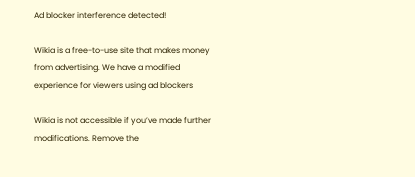Ad blocker interference detected!

Wikia is a free-to-use site that makes money from advertising. We have a modified experience for viewers using ad blockers

Wikia is not accessible if you’ve made further modifications. Remove the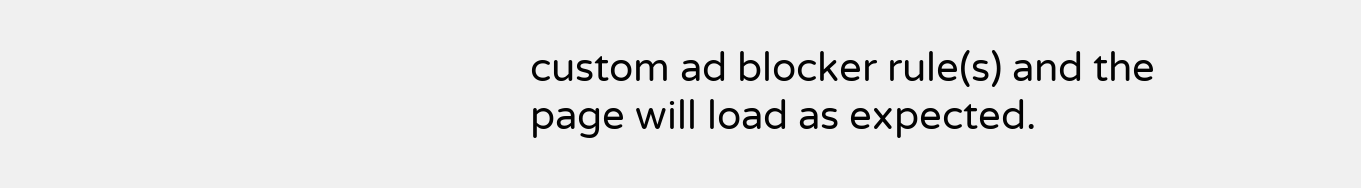custom ad blocker rule(s) and the page will load as expected.